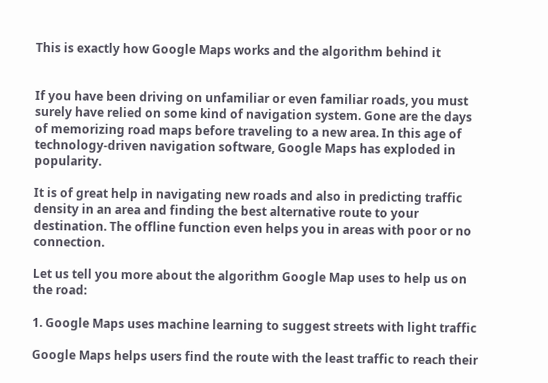This is exactly how Google Maps works and the algorithm behind it


If you have been driving on unfamiliar or even familiar roads, you must surely have relied on some kind of navigation system. Gone are the days of memorizing road maps before traveling to a new area. In this age of technology-driven navigation software, Google Maps has exploded in popularity.

It is of great help in navigating new roads and also in predicting traffic density in an area and finding the best alternative route to your destination. The offline function even helps you in areas with poor or no connection.

Let us tell you more about the algorithm Google Map uses to help us on the road:

1. Google Maps uses machine learning to suggest streets with light traffic

Google Maps helps users find the route with the least traffic to reach their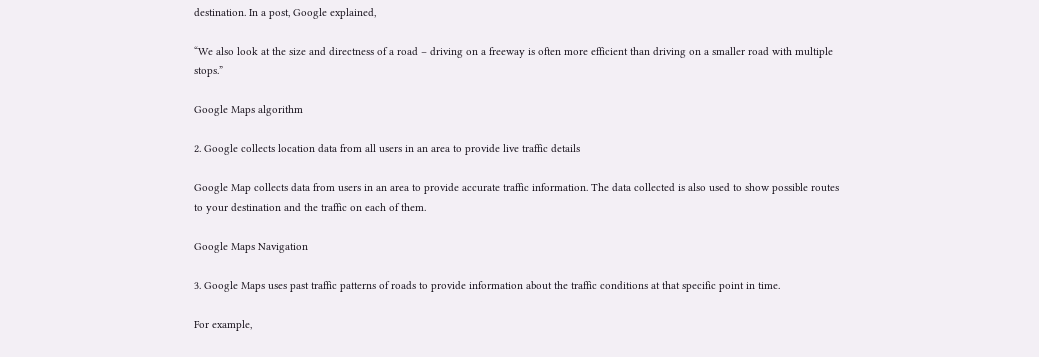destination. In a post, Google explained,

“We also look at the size and directness of a road – driving on a freeway is often more efficient than driving on a smaller road with multiple stops.”

Google Maps algorithm

2. Google collects location data from all users in an area to provide live traffic details

Google Map collects data from users in an area to provide accurate traffic information. The data collected is also used to show possible routes to your destination and the traffic on each of them.

Google Maps Navigation

3. Google Maps uses past traffic patterns of roads to provide information about the traffic conditions at that specific point in time.

For example,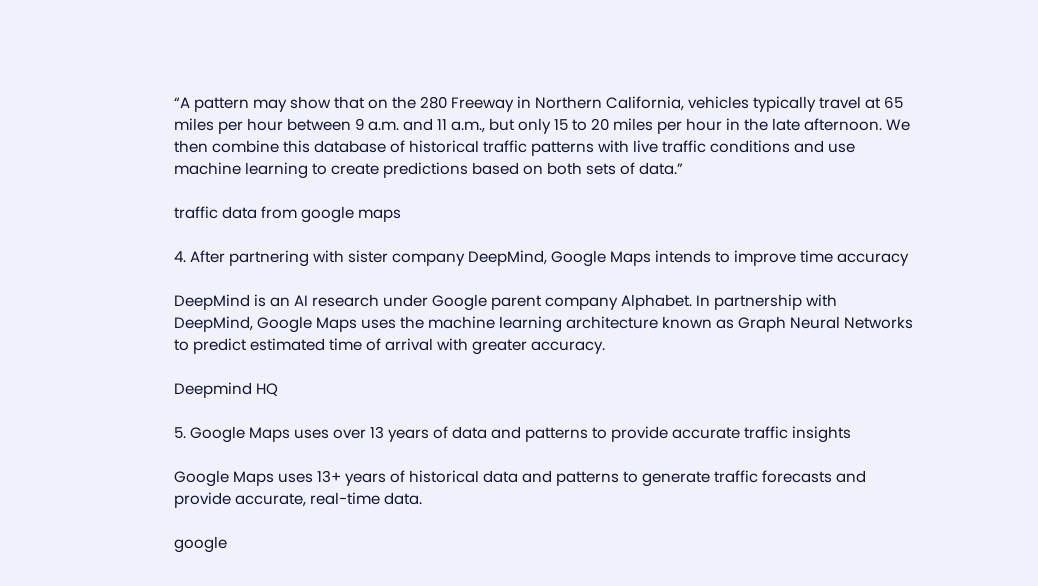“A pattern may show that on the 280 Freeway in Northern California, vehicles typically travel at 65 miles per hour between 9 a.m. and 11 a.m., but only 15 to 20 miles per hour in the late afternoon. We then combine this database of historical traffic patterns with live traffic conditions and use machine learning to create predictions based on both sets of data.”

traffic data from google maps

4. After partnering with sister company DeepMind, Google Maps intends to improve time accuracy

DeepMind is an AI research under Google parent company Alphabet. In partnership with DeepMind, Google Maps uses the machine learning architecture known as Graph Neural Networks to predict estimated time of arrival with greater accuracy.

Deepmind HQ

5. Google Maps uses over 13 years of data and patterns to provide accurate traffic insights

Google Maps uses 13+ years of historical data and patterns to generate traffic forecasts and provide accurate, real-time data.

google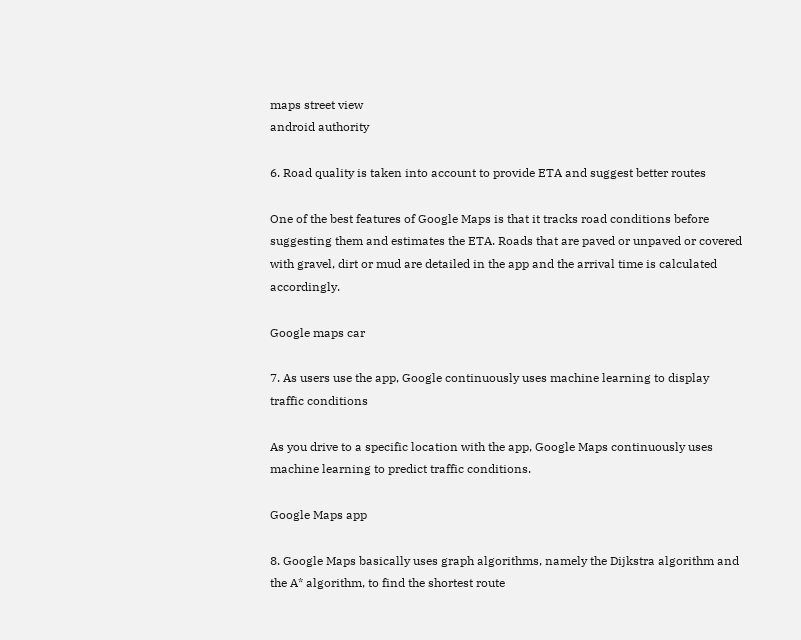maps street view
android authority

6. Road quality is taken into account to provide ETA and suggest better routes

One of the best features of Google Maps is that it tracks road conditions before suggesting them and estimates the ETA. Roads that are paved or unpaved or covered with gravel, dirt or mud are detailed in the app and the arrival time is calculated accordingly.

Google maps car

7. As users use the app, Google continuously uses machine learning to display traffic conditions

As you drive to a specific location with the app, Google Maps continuously uses machine learning to predict traffic conditions.

Google Maps app

8. Google Maps basically uses graph algorithms, namely the Dijkstra algorithm and the A* algorithm, to find the shortest route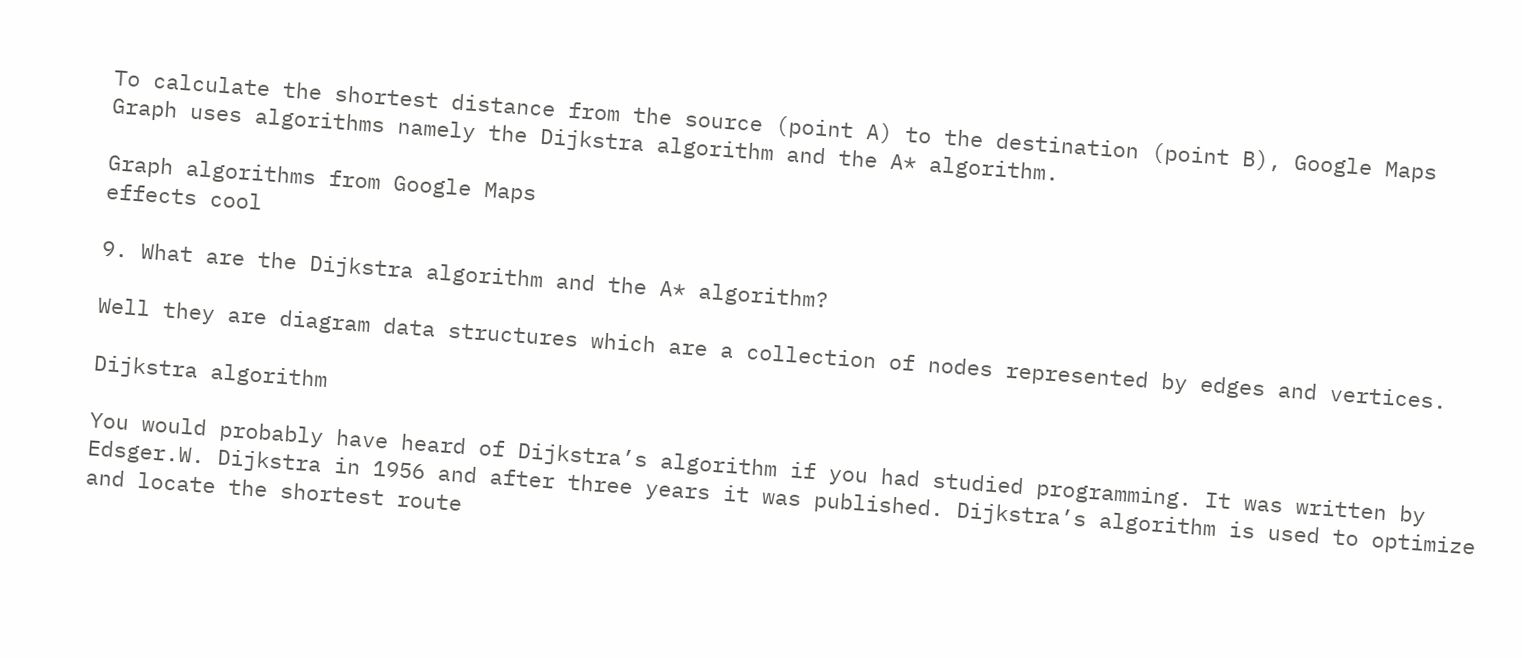To calculate the shortest distance from the source (point A) to the destination (point B), Google Maps Graph uses algorithms namely the Dijkstra algorithm and the A* algorithm.

Graph algorithms from Google Maps
effects cool

9. What are the Dijkstra algorithm and the A* algorithm?

Well they are diagram data structures which are a collection of nodes represented by edges and vertices.

Dijkstra algorithm

You would probably have heard of Dijkstra’s algorithm if you had studied programming. It was written by Edsger.W. Dijkstra in 1956 and after three years it was published. Dijkstra’s algorithm is used to optimize and locate the shortest route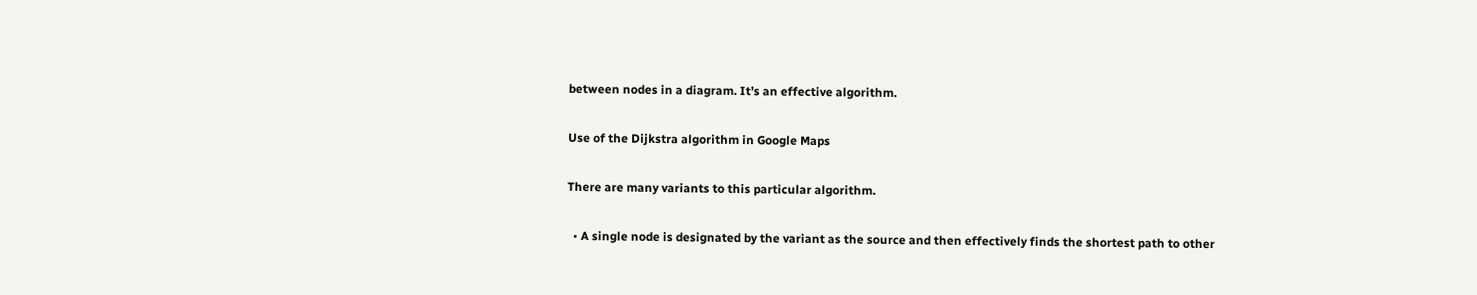between nodes in a diagram. It’s an effective algorithm.

Use of the Dijkstra algorithm in Google Maps

There are many variants to this particular algorithm.

  • A single node is designated by the variant as the source and then effectively finds the shortest path to other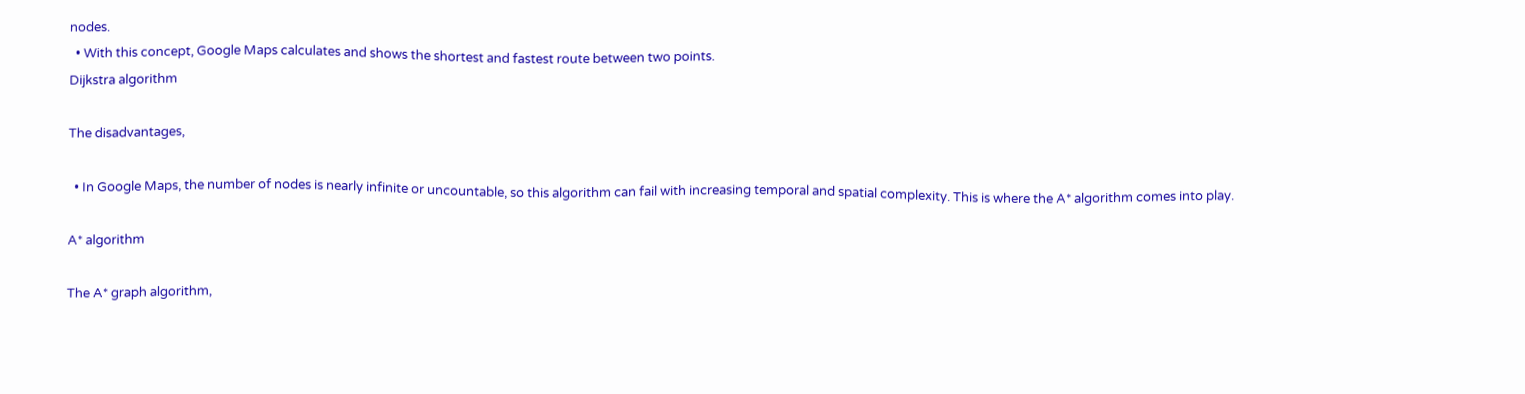nodes.
  • With this concept, Google Maps calculates and shows the shortest and fastest route between two points.
Dijkstra algorithm

The disadvantages,

  • In Google Maps, the number of nodes is nearly infinite or uncountable, so this algorithm can fail with increasing temporal and spatial complexity. This is where the A* algorithm comes into play.

A* algorithm

The A* graph algorithm,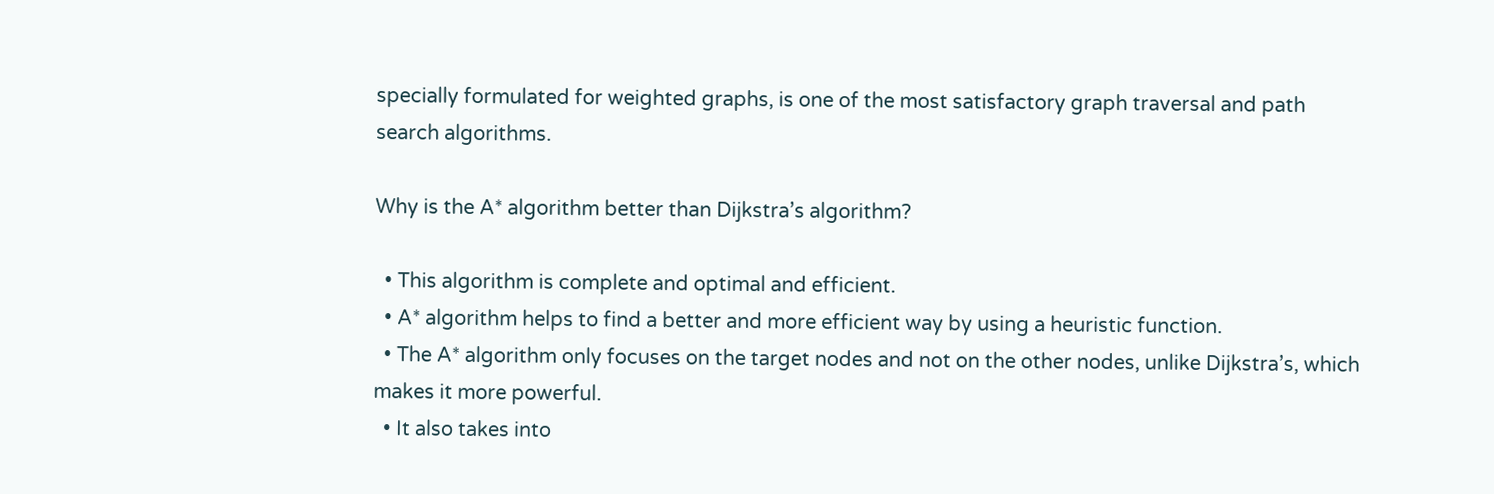specially formulated for weighted graphs, is one of the most satisfactory graph traversal and path search algorithms.

Why is the A* algorithm better than Dijkstra’s algorithm?

  • This algorithm is complete and optimal and efficient.
  • A* algorithm helps to find a better and more efficient way by using a heuristic function.
  • The A* algorithm only focuses on the target nodes and not on the other nodes, unlike Dijkstra’s, which makes it more powerful.
  • It also takes into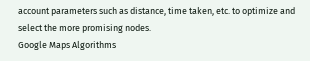account parameters such as distance, time taken, etc. to optimize and select the more promising nodes.
Google Maps Algorithms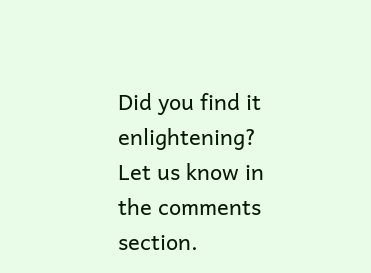Did you find it enlightening? Let us know in the comments section.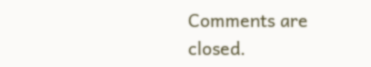Comments are closed.